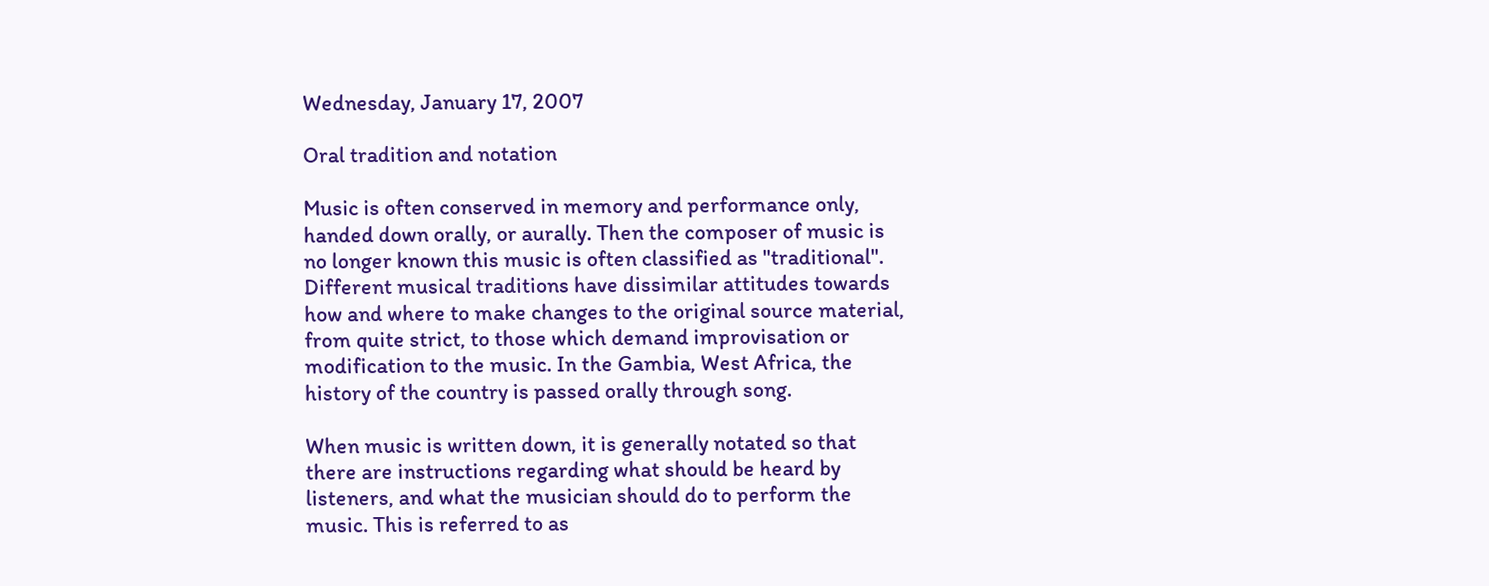Wednesday, January 17, 2007

Oral tradition and notation

Music is often conserved in memory and performance only, handed down orally, or aurally. Then the composer of music is no longer known this music is often classified as "traditional". Different musical traditions have dissimilar attitudes towards how and where to make changes to the original source material, from quite strict, to those which demand improvisation or modification to the music. In the Gambia, West Africa, the history of the country is passed orally through song.

When music is written down, it is generally notated so that there are instructions regarding what should be heard by listeners, and what the musician should do to perform the music. This is referred to as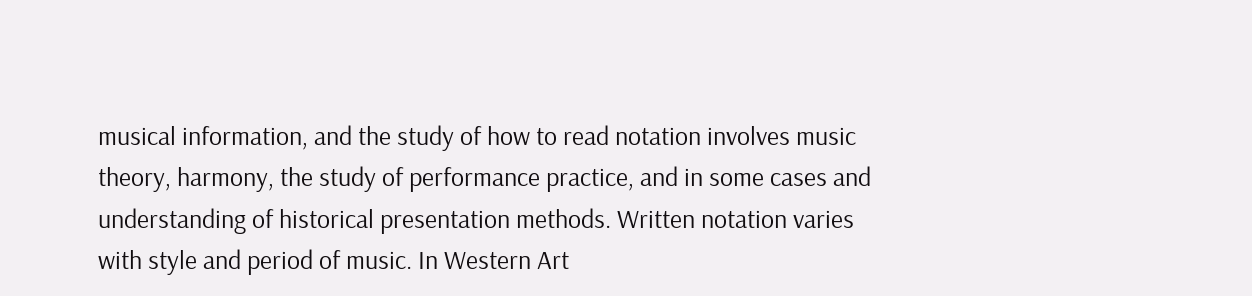musical information, and the study of how to read notation involves music theory, harmony, the study of performance practice, and in some cases and understanding of historical presentation methods. Written notation varies with style and period of music. In Western Art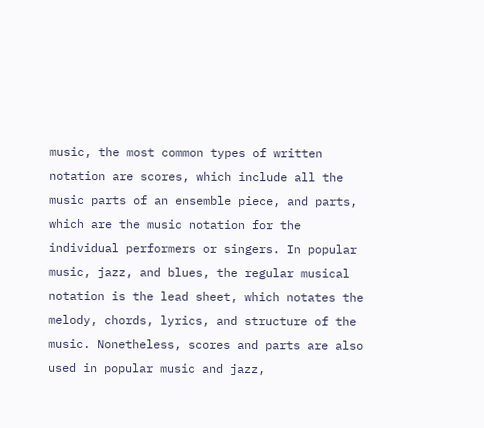music, the most common types of written notation are scores, which include all the music parts of an ensemble piece, and parts, which are the music notation for the individual performers or singers. In popular music, jazz, and blues, the regular musical notation is the lead sheet, which notates the melody, chords, lyrics, and structure of the music. Nonetheless, scores and parts are also used in popular music and jazz,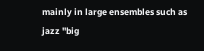mainly in large ensembles such as jazz "big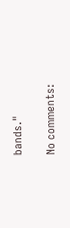bands."

No comments: